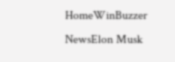HomeWinBuzzer NewsElon Musk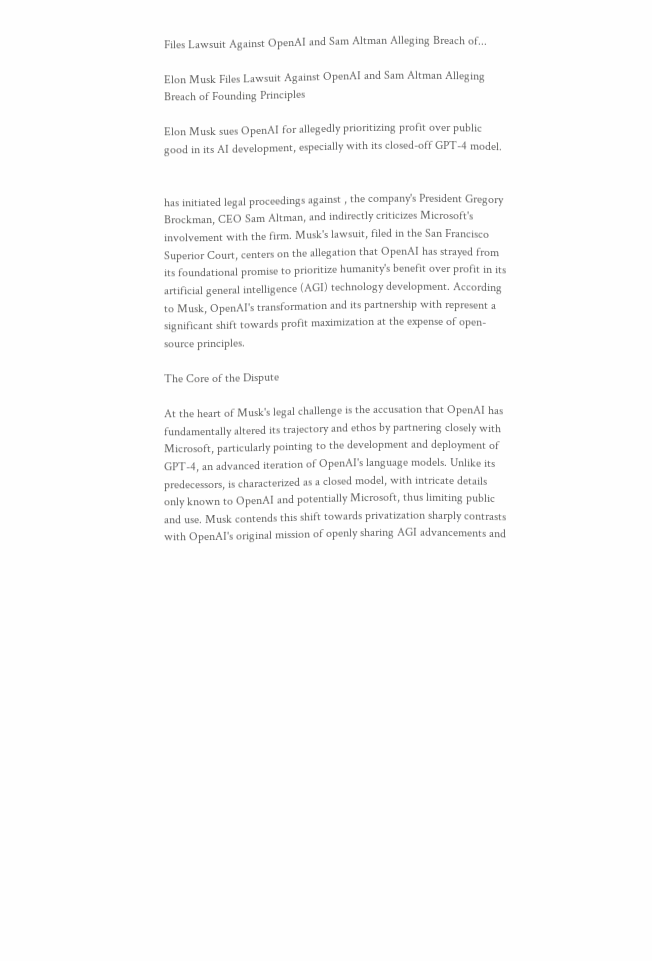Files Lawsuit Against OpenAI and Sam Altman Alleging Breach of...

Elon Musk Files Lawsuit Against OpenAI and Sam Altman Alleging Breach of Founding Principles

Elon Musk sues OpenAI for allegedly prioritizing profit over public good in its AI development, especially with its closed-off GPT-4 model.


has initiated legal proceedings against , the company's President Gregory Brockman, CEO Sam Altman, and indirectly criticizes Microsoft's involvement with the firm. Musk's lawsuit, filed in the San Francisco Superior Court, centers on the allegation that OpenAI has strayed from its foundational promise to prioritize humanity's benefit over profit in its artificial general intelligence (AGI) technology development. According to Musk, OpenAI's transformation and its partnership with represent a significant shift towards profit maximization at the expense of open-source principles.

The Core of the Dispute

At the heart of Musk's legal challenge is the accusation that OpenAI has fundamentally altered its trajectory and ethos by partnering closely with Microsoft, particularly pointing to the development and deployment of GPT-4, an advanced iteration of OpenAI's language models. Unlike its predecessors, is characterized as a closed model, with intricate details only known to OpenAI and potentially Microsoft, thus limiting public and use. Musk contends this shift towards privatization sharply contrasts with OpenAI's original mission of openly sharing AGI advancements and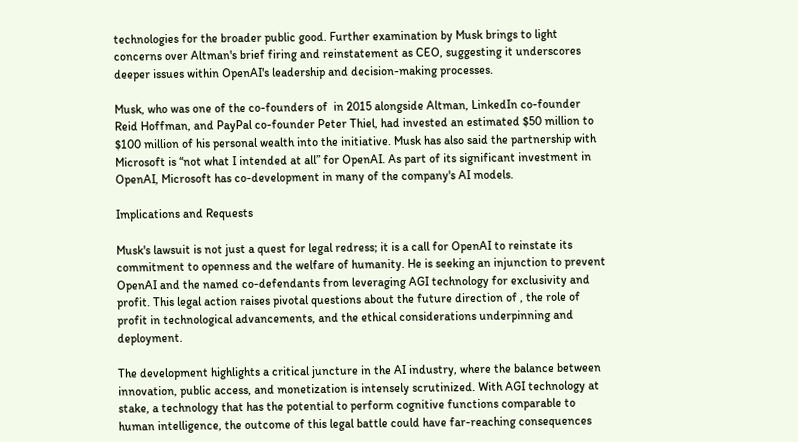technologies for the broader public good. Further examination by Musk brings to light concerns over Altman's brief firing and reinstatement as CEO, suggesting it underscores deeper issues within OpenAI's leadership and decision-making processes.

Musk, who was one of the co-founders of  in 2015 alongside Altman, LinkedIn co-founder Reid Hoffman, and PayPal co-founder Peter Thiel, had invested an estimated $50 million to $100 million of his personal wealth into the initiative. Musk has also said the partnership with Microsoft is “not what I intended at all” for OpenAI. As part of its significant investment in OpenAI, Microsoft has co-development in many of the company's AI models.

Implications and Requests

Musk's lawsuit is not just a quest for legal redress; it is a call for OpenAI to reinstate its commitment to openness and the welfare of humanity. He is seeking an injunction to prevent OpenAI and the named co-defendants from leveraging AGI technology for exclusivity and profit. This legal action raises pivotal questions about the future direction of , the role of profit in technological advancements, and the ethical considerations underpinning and deployment.

The development highlights a critical juncture in the AI industry, where the balance between innovation, public access, and monetization is intensely scrutinized. With AGI technology at stake, a technology that has the potential to perform cognitive functions comparable to human intelligence, the outcome of this legal battle could have far-reaching consequences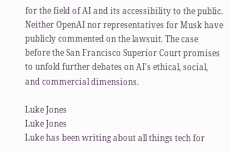for the field of AI and its accessibility to the public. Neither OpenAI nor representatives for Musk have publicly commented on the lawsuit. The case before the San Francisco Superior Court promises to unfold further debates on AI's ethical, social, and commercial dimensions.

Luke Jones
Luke Jones
Luke has been writing about all things tech for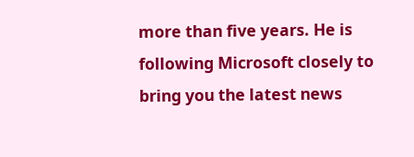more than five years. He is following Microsoft closely to bring you the latest news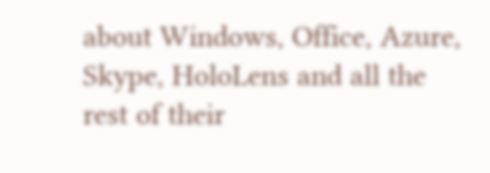about Windows, Office, Azure, Skype, HoloLens and all the rest of their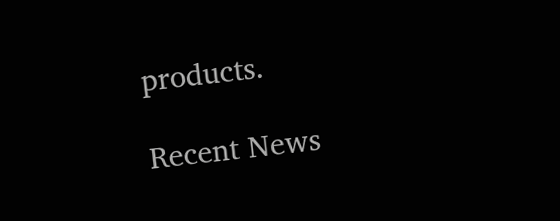products.

Recent News